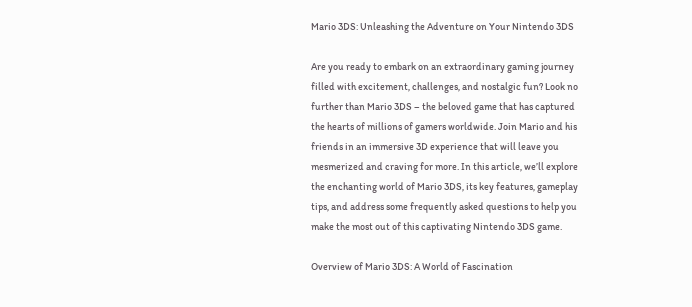Mario 3DS: Unleashing the Adventure on Your Nintendo 3DS

Are you ready to embark on an extraordinary gaming journey filled with excitement, challenges, and nostalgic fun? Look no further than Mario 3DS – the beloved game that has captured the hearts of millions of gamers worldwide. Join Mario and his friends in an immersive 3D experience that will leave you mesmerized and craving for more. In this article, we’ll explore the enchanting world of Mario 3DS, its key features, gameplay tips, and address some frequently asked questions to help you make the most out of this captivating Nintendo 3DS game.

Overview of Mario 3DS: A World of Fascination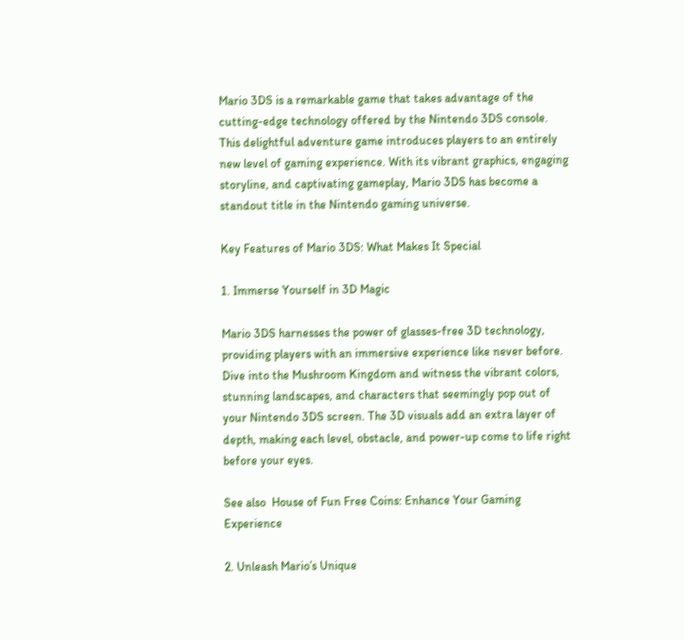Mario 3DS is a remarkable game that takes advantage of the cutting-edge technology offered by the Nintendo 3DS console. This delightful adventure game introduces players to an entirely new level of gaming experience. With its vibrant graphics, engaging storyline, and captivating gameplay, Mario 3DS has become a standout title in the Nintendo gaming universe.

Key Features of Mario 3DS: What Makes It Special

1. Immerse Yourself in 3D Magic

Mario 3DS harnesses the power of glasses-free 3D technology, providing players with an immersive experience like never before. Dive into the Mushroom Kingdom and witness the vibrant colors, stunning landscapes, and characters that seemingly pop out of your Nintendo 3DS screen. The 3D visuals add an extra layer of depth, making each level, obstacle, and power-up come to life right before your eyes.

See also  House of Fun Free Coins: Enhance Your Gaming Experience

2. Unleash Mario’s Unique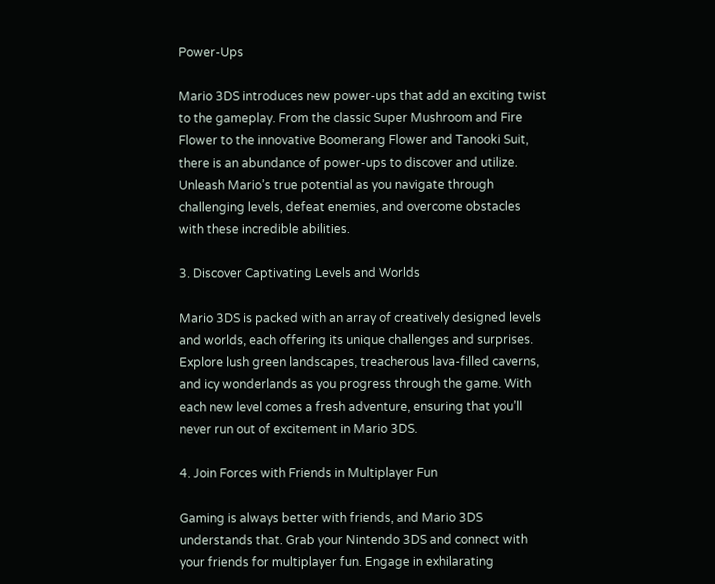Power-Ups

Mario 3DS introduces new power-ups that add an exciting twist to the gameplay. From the classic Super Mushroom and Fire Flower to the innovative Boomerang Flower and Tanooki Suit, there is an abundance of power-ups to discover and utilize. Unleash Mario’s true potential as you navigate through challenging levels, defeat enemies, and overcome obstacles with these incredible abilities.

3. Discover Captivating Levels and Worlds

Mario 3DS is packed with an array of creatively designed levels and worlds, each offering its unique challenges and surprises. Explore lush green landscapes, treacherous lava-filled caverns, and icy wonderlands as you progress through the game. With each new level comes a fresh adventure, ensuring that you’ll never run out of excitement in Mario 3DS.

4. Join Forces with Friends in Multiplayer Fun

Gaming is always better with friends, and Mario 3DS understands that. Grab your Nintendo 3DS and connect with your friends for multiplayer fun. Engage in exhilarating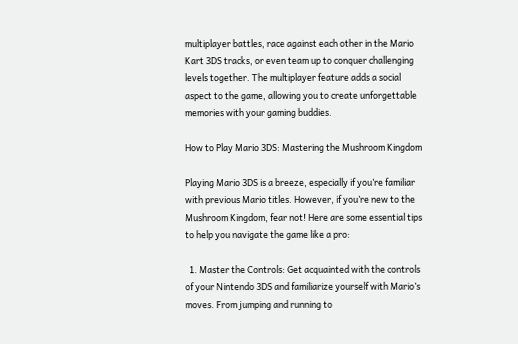multiplayer battles, race against each other in the Mario Kart 3DS tracks, or even team up to conquer challenging levels together. The multiplayer feature adds a social aspect to the game, allowing you to create unforgettable memories with your gaming buddies.

How to Play Mario 3DS: Mastering the Mushroom Kingdom

Playing Mario 3DS is a breeze, especially if you’re familiar with previous Mario titles. However, if you’re new to the Mushroom Kingdom, fear not! Here are some essential tips to help you navigate the game like a pro:

  1. Master the Controls: Get acquainted with the controls of your Nintendo 3DS and familiarize yourself with Mario’s moves. From jumping and running to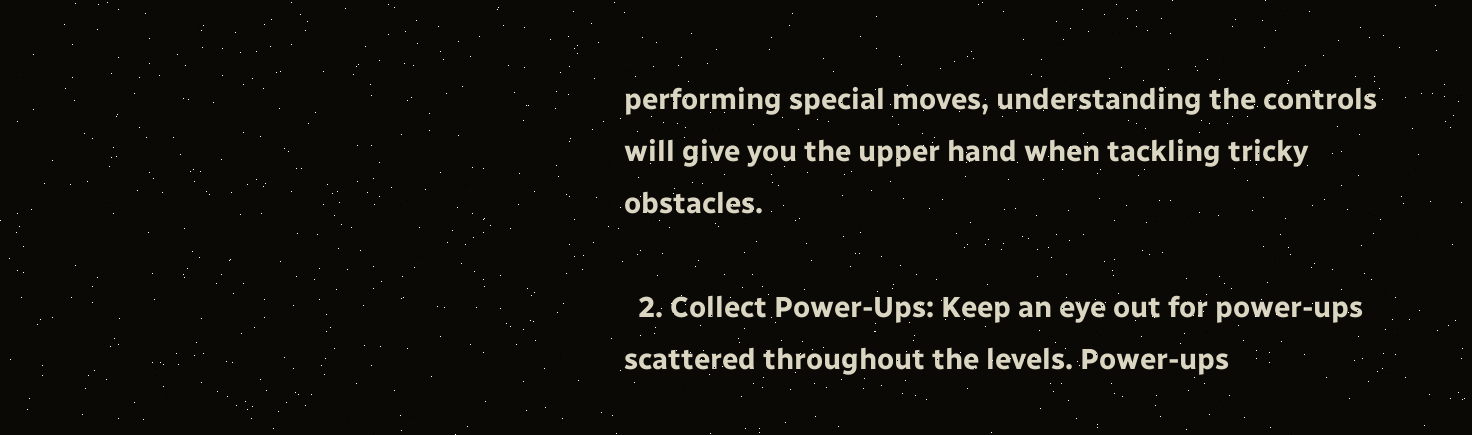performing special moves, understanding the controls will give you the upper hand when tackling tricky obstacles.

  2. Collect Power-Ups: Keep an eye out for power-ups scattered throughout the levels. Power-ups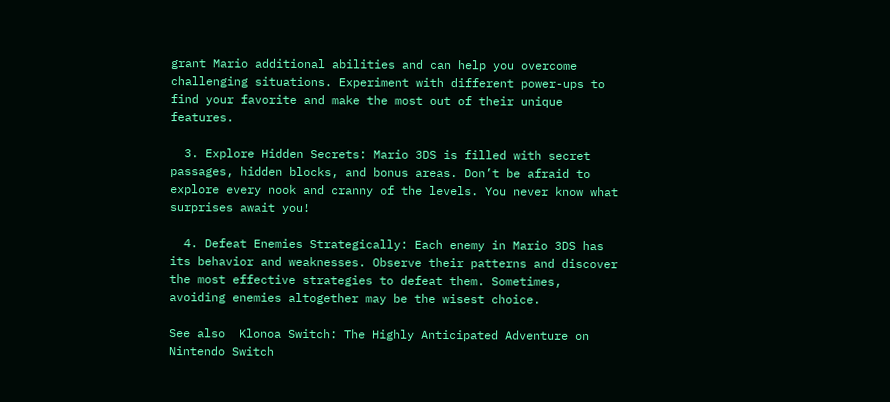grant Mario additional abilities and can help you overcome challenging situations. Experiment with different power-ups to find your favorite and make the most out of their unique features.

  3. Explore Hidden Secrets: Mario 3DS is filled with secret passages, hidden blocks, and bonus areas. Don’t be afraid to explore every nook and cranny of the levels. You never know what surprises await you!

  4. Defeat Enemies Strategically: Each enemy in Mario 3DS has its behavior and weaknesses. Observe their patterns and discover the most effective strategies to defeat them. Sometimes, avoiding enemies altogether may be the wisest choice.

See also  Klonoa Switch: The Highly Anticipated Adventure on Nintendo Switch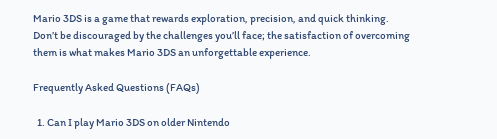Mario 3DS is a game that rewards exploration, precision, and quick thinking. Don’t be discouraged by the challenges you’ll face; the satisfaction of overcoming them is what makes Mario 3DS an unforgettable experience.

Frequently Asked Questions (FAQs)

  1. Can I play Mario 3DS on older Nintendo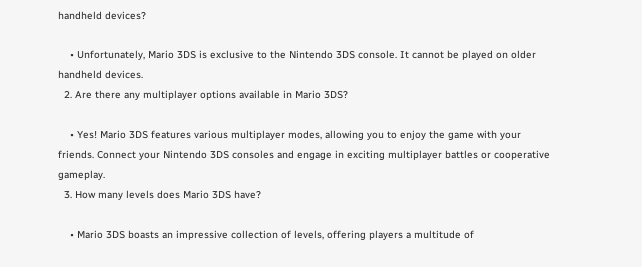handheld devices?

    • Unfortunately, Mario 3DS is exclusive to the Nintendo 3DS console. It cannot be played on older handheld devices.
  2. Are there any multiplayer options available in Mario 3DS?

    • Yes! Mario 3DS features various multiplayer modes, allowing you to enjoy the game with your friends. Connect your Nintendo 3DS consoles and engage in exciting multiplayer battles or cooperative gameplay.
  3. How many levels does Mario 3DS have?

    • Mario 3DS boasts an impressive collection of levels, offering players a multitude of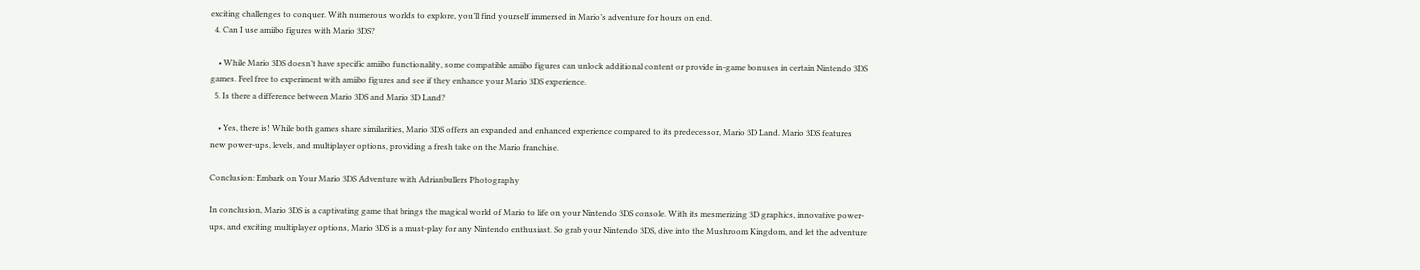exciting challenges to conquer. With numerous worlds to explore, you’ll find yourself immersed in Mario’s adventure for hours on end.
  4. Can I use amiibo figures with Mario 3DS?

    • While Mario 3DS doesn’t have specific amiibo functionality, some compatible amiibo figures can unlock additional content or provide in-game bonuses in certain Nintendo 3DS games. Feel free to experiment with amiibo figures and see if they enhance your Mario 3DS experience.
  5. Is there a difference between Mario 3DS and Mario 3D Land?

    • Yes, there is! While both games share similarities, Mario 3DS offers an expanded and enhanced experience compared to its predecessor, Mario 3D Land. Mario 3DS features new power-ups, levels, and multiplayer options, providing a fresh take on the Mario franchise.

Conclusion: Embark on Your Mario 3DS Adventure with Adrianbullers Photography

In conclusion, Mario 3DS is a captivating game that brings the magical world of Mario to life on your Nintendo 3DS console. With its mesmerizing 3D graphics, innovative power-ups, and exciting multiplayer options, Mario 3DS is a must-play for any Nintendo enthusiast. So grab your Nintendo 3DS, dive into the Mushroom Kingdom, and let the adventure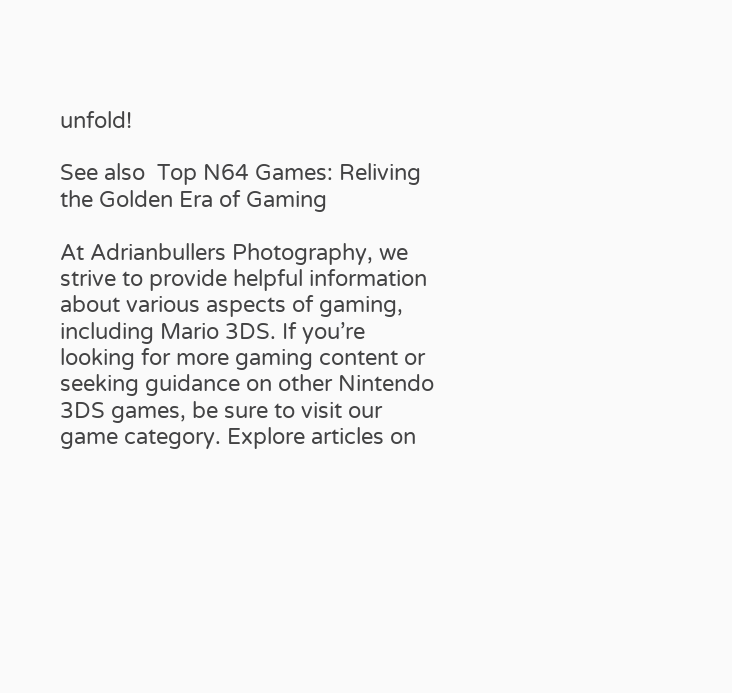unfold!

See also  Top N64 Games: Reliving the Golden Era of Gaming

At Adrianbullers Photography, we strive to provide helpful information about various aspects of gaming, including Mario 3DS. If you’re looking for more gaming content or seeking guidance on other Nintendo 3DS games, be sure to visit our game category. Explore articles on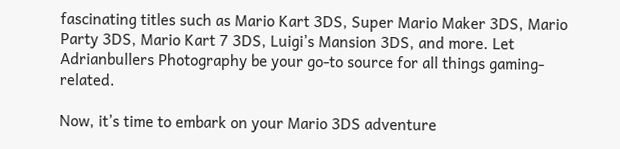fascinating titles such as Mario Kart 3DS, Super Mario Maker 3DS, Mario Party 3DS, Mario Kart 7 3DS, Luigi’s Mansion 3DS, and more. Let Adrianbullers Photography be your go-to source for all things gaming-related.

Now, it’s time to embark on your Mario 3DS adventure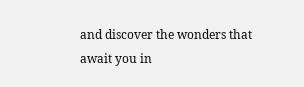and discover the wonders that await you in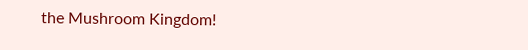the Mushroom Kingdom!